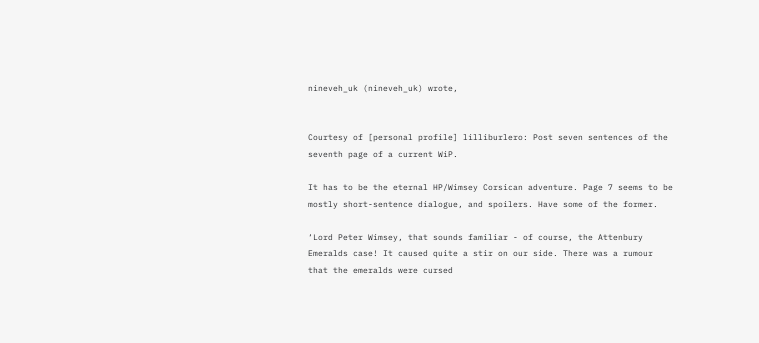nineveh_uk (nineveh_uk) wrote,


Courtesy of [personal profile] lilliburlero: Post seven sentences of the seventh page of a current WiP.

It has to be the eternal HP/Wimsey Corsican adventure. Page 7 seems to be mostly short-sentence dialogue, and spoilers. Have some of the former.

‘Lord Peter Wimsey, that sounds familiar - of course, the Attenbury Emeralds case! It caused quite a stir on our side. There was a rumour that the emeralds were cursed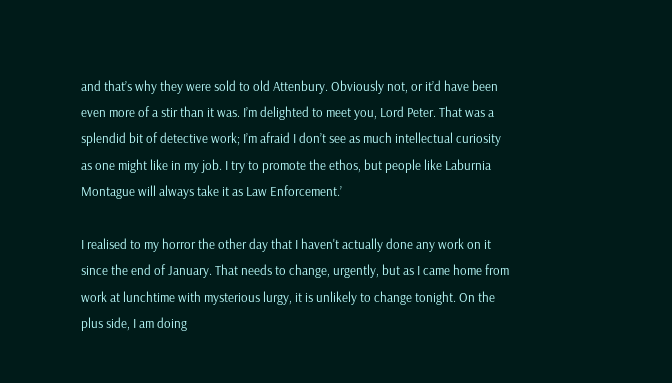and that’s why they were sold to old Attenbury. Obviously not, or it’d have been even more of a stir than it was. I’m delighted to meet you, Lord Peter. That was a splendid bit of detective work; I’m afraid I don’t see as much intellectual curiosity as one might like in my job. I try to promote the ethos, but people like Laburnia Montague will always take it as Law Enforcement.’

I realised to my horror the other day that I haven't actually done any work on it since the end of January. That needs to change, urgently, but as I came home from work at lunchtime with mysterious lurgy, it is unlikely to change tonight. On the plus side, I am doing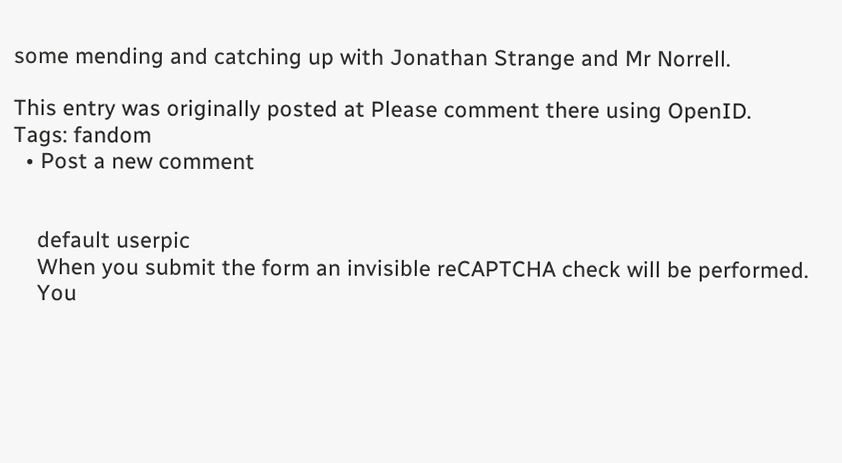some mending and catching up with Jonathan Strange and Mr Norrell.

This entry was originally posted at Please comment there using OpenID.
Tags: fandom
  • Post a new comment


    default userpic
    When you submit the form an invisible reCAPTCHA check will be performed.
    You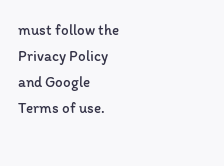must follow the Privacy Policy and Google Terms of use.